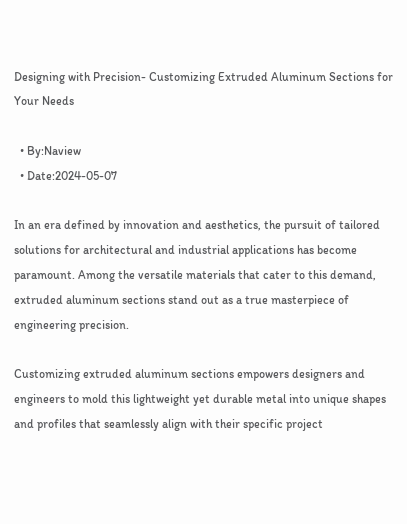Designing with Precision- Customizing Extruded Aluminum Sections for Your Needs

  • By:Naview
  • Date:2024-05-07

In an era defined by innovation and aesthetics, the pursuit of tailored solutions for architectural and industrial applications has become paramount. Among the versatile materials that cater to this demand, extruded aluminum sections stand out as a true masterpiece of engineering precision.

Customizing extruded aluminum sections empowers designers and engineers to mold this lightweight yet durable metal into unique shapes and profiles that seamlessly align with their specific project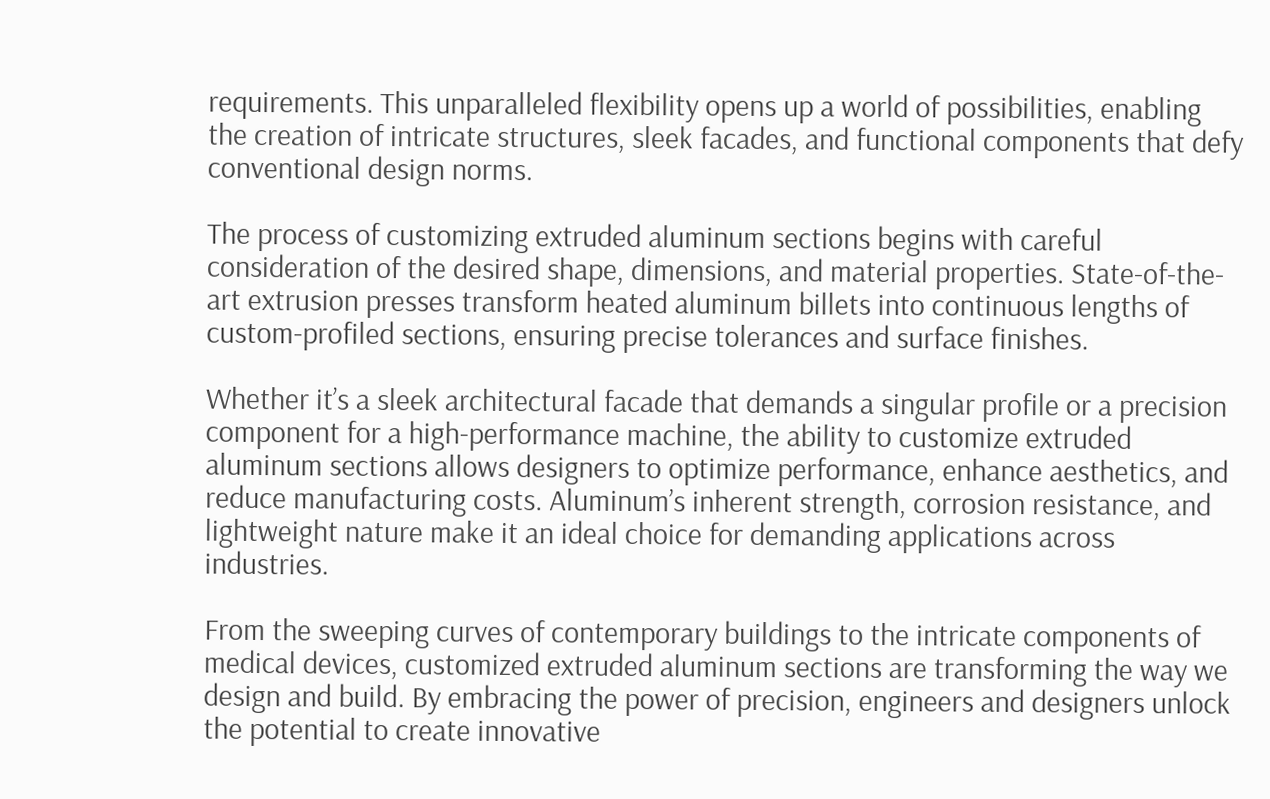requirements. This unparalleled flexibility opens up a world of possibilities, enabling the creation of intricate structures, sleek facades, and functional components that defy conventional design norms.

The process of customizing extruded aluminum sections begins with careful consideration of the desired shape, dimensions, and material properties. State-of-the-art extrusion presses transform heated aluminum billets into continuous lengths of custom-profiled sections, ensuring precise tolerances and surface finishes.

Whether it’s a sleek architectural facade that demands a singular profile or a precision component for a high-performance machine, the ability to customize extruded aluminum sections allows designers to optimize performance, enhance aesthetics, and reduce manufacturing costs. Aluminum’s inherent strength, corrosion resistance, and lightweight nature make it an ideal choice for demanding applications across industries.

From the sweeping curves of contemporary buildings to the intricate components of medical devices, customized extruded aluminum sections are transforming the way we design and build. By embracing the power of precision, engineers and designers unlock the potential to create innovative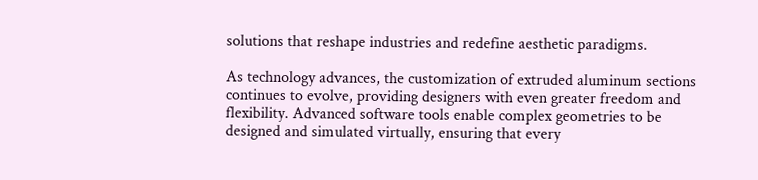solutions that reshape industries and redefine aesthetic paradigms.

As technology advances, the customization of extruded aluminum sections continues to evolve, providing designers with even greater freedom and flexibility. Advanced software tools enable complex geometries to be designed and simulated virtually, ensuring that every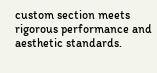custom section meets rigorous performance and aesthetic standards.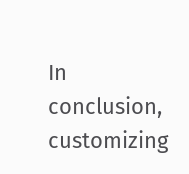In conclusion, customizing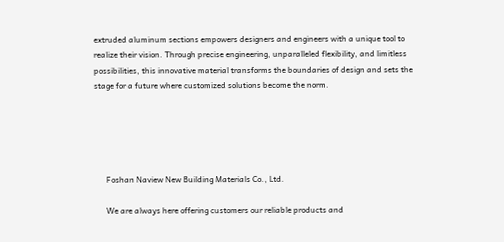extruded aluminum sections empowers designers and engineers with a unique tool to realize their vision. Through precise engineering, unparalleled flexibility, and limitless possibilities, this innovative material transforms the boundaries of design and sets the stage for a future where customized solutions become the norm.





      Foshan Naview New Building Materials Co., Ltd.

      We are always here offering customers our reliable products and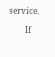service.

        If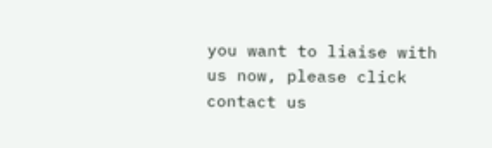you want to liaise with us now, please click contact us